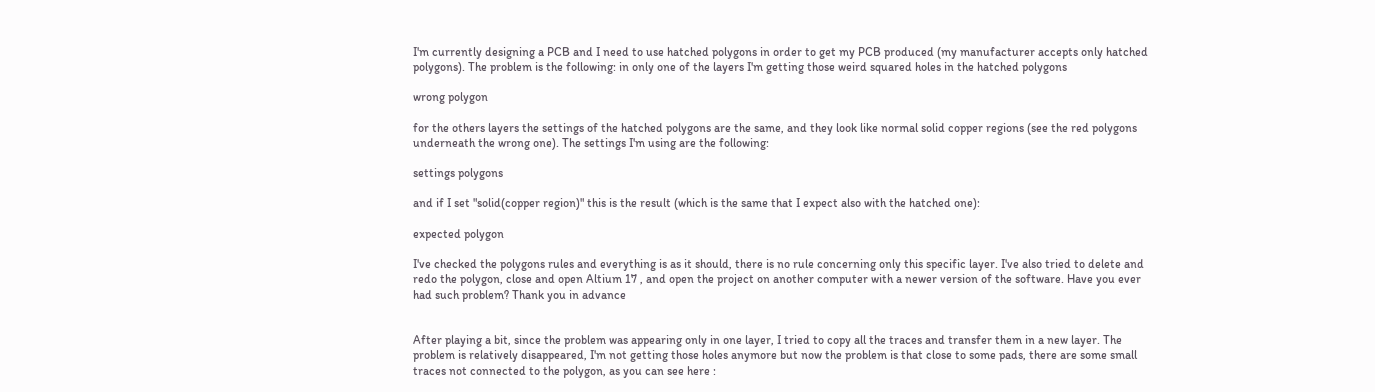I'm currently designing a PCB and I need to use hatched polygons in order to get my PCB produced (my manufacturer accepts only hatched polygons). The problem is the following: in only one of the layers I'm getting those weird squared holes in the hatched polygons

wrong polygon

for the others layers the settings of the hatched polygons are the same, and they look like normal solid copper regions (see the red polygons underneath the wrong one). The settings I'm using are the following:

settings polygons

and if I set "solid(copper region)" this is the result (which is the same that I expect also with the hatched one):

expected polygon

I've checked the polygons rules and everything is as it should, there is no rule concerning only this specific layer. I've also tried to delete and redo the polygon, close and open Altium 17 , and open the project on another computer with a newer version of the software. Have you ever had such problem? Thank you in advance


After playing a bit, since the problem was appearing only in one layer, I tried to copy all the traces and transfer them in a new layer. The problem is relatively disappeared, I'm not getting those holes anymore but now the problem is that close to some pads, there are some small traces not connected to the polygon, as you can see here :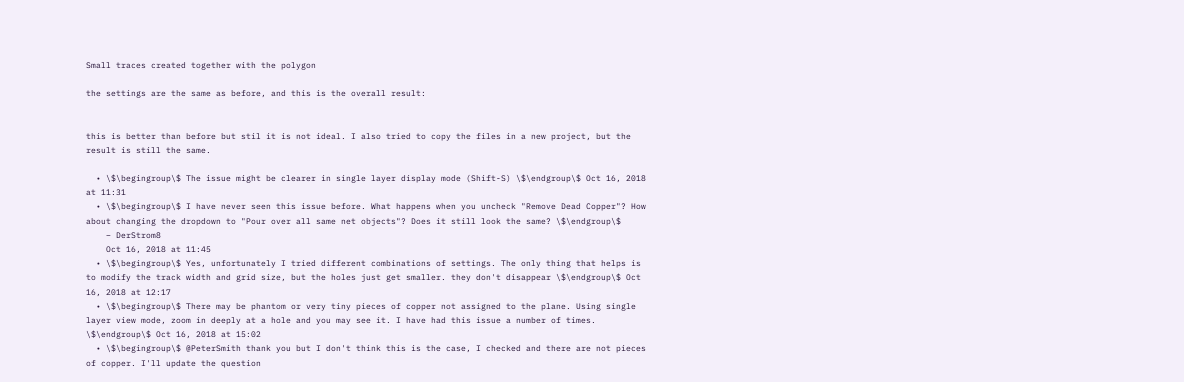Small traces created together with the polygon

the settings are the same as before, and this is the overall result:


this is better than before but stil it is not ideal. I also tried to copy the files in a new project, but the result is still the same.

  • \$\begingroup\$ The issue might be clearer in single layer display mode (Shift-S) \$\endgroup\$ Oct 16, 2018 at 11:31
  • \$\begingroup\$ I have never seen this issue before. What happens when you uncheck "Remove Dead Copper"? How about changing the dropdown to "Pour over all same net objects"? Does it still look the same? \$\endgroup\$
    – DerStrom8
    Oct 16, 2018 at 11:45
  • \$\begingroup\$ Yes, unfortunately I tried different combinations of settings. The only thing that helps is to modify the track width and grid size, but the holes just get smaller. they don't disappear \$\endgroup\$ Oct 16, 2018 at 12:17
  • \$\begingroup\$ There may be phantom or very tiny pieces of copper not assigned to the plane. Using single layer view mode, zoom in deeply at a hole and you may see it. I have had this issue a number of times. \$\endgroup\$ Oct 16, 2018 at 15:02
  • \$\begingroup\$ @PeterSmith thank you but I don't think this is the case, I checked and there are not pieces of copper. I'll update the question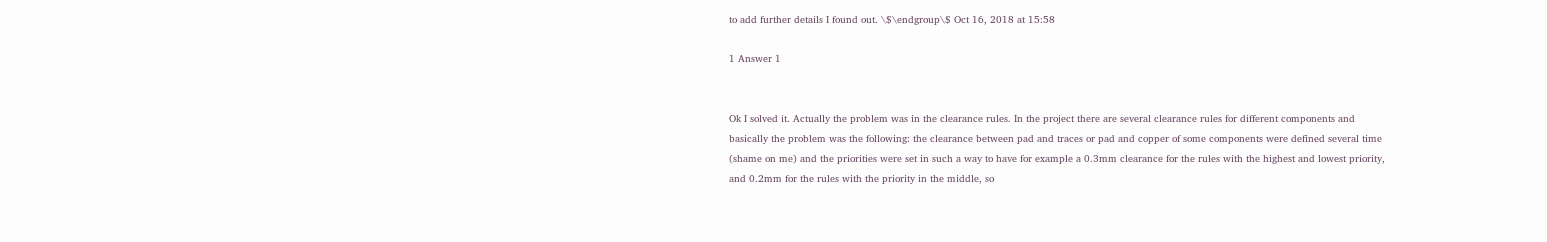to add further details I found out. \$\endgroup\$ Oct 16, 2018 at 15:58

1 Answer 1


Ok I solved it. Actually the problem was in the clearance rules. In the project there are several clearance rules for different components and basically the problem was the following: the clearance between pad and traces or pad and copper of some components were defined several time (shame on me) and the priorities were set in such a way to have for example a 0.3mm clearance for the rules with the highest and lowest priority, and 0.2mm for the rules with the priority in the middle, so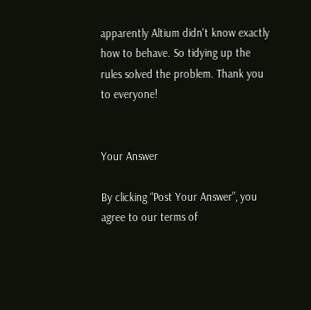apparently Altium didn't know exactly how to behave. So tidying up the rules solved the problem. Thank you to everyone!


Your Answer

By clicking “Post Your Answer”, you agree to our terms of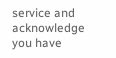service and acknowledge you have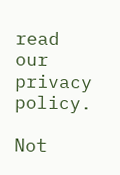read our privacy policy.

Not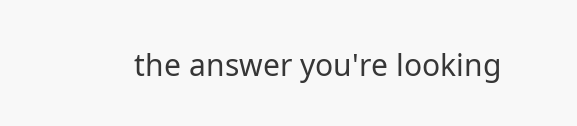the answer you're looking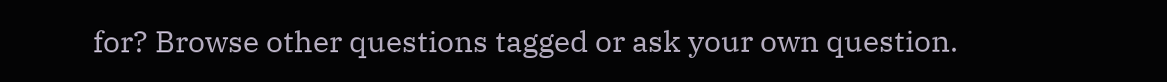for? Browse other questions tagged or ask your own question.